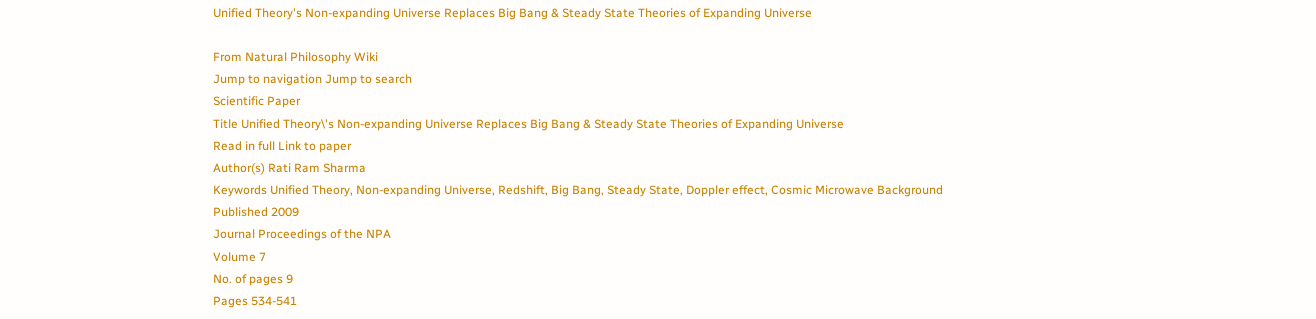Unified Theory's Non-expanding Universe Replaces Big Bang & Steady State Theories of Expanding Universe

From Natural Philosophy Wiki
Jump to navigation Jump to search
Scientific Paper
Title Unified Theory\'s Non-expanding Universe Replaces Big Bang & Steady State Theories of Expanding Universe
Read in full Link to paper
Author(s) Rati Ram Sharma
Keywords Unified Theory, Non-expanding Universe, Redshift, Big Bang, Steady State, Doppler effect, Cosmic Microwave Background
Published 2009
Journal Proceedings of the NPA
Volume 7
No. of pages 9
Pages 534-541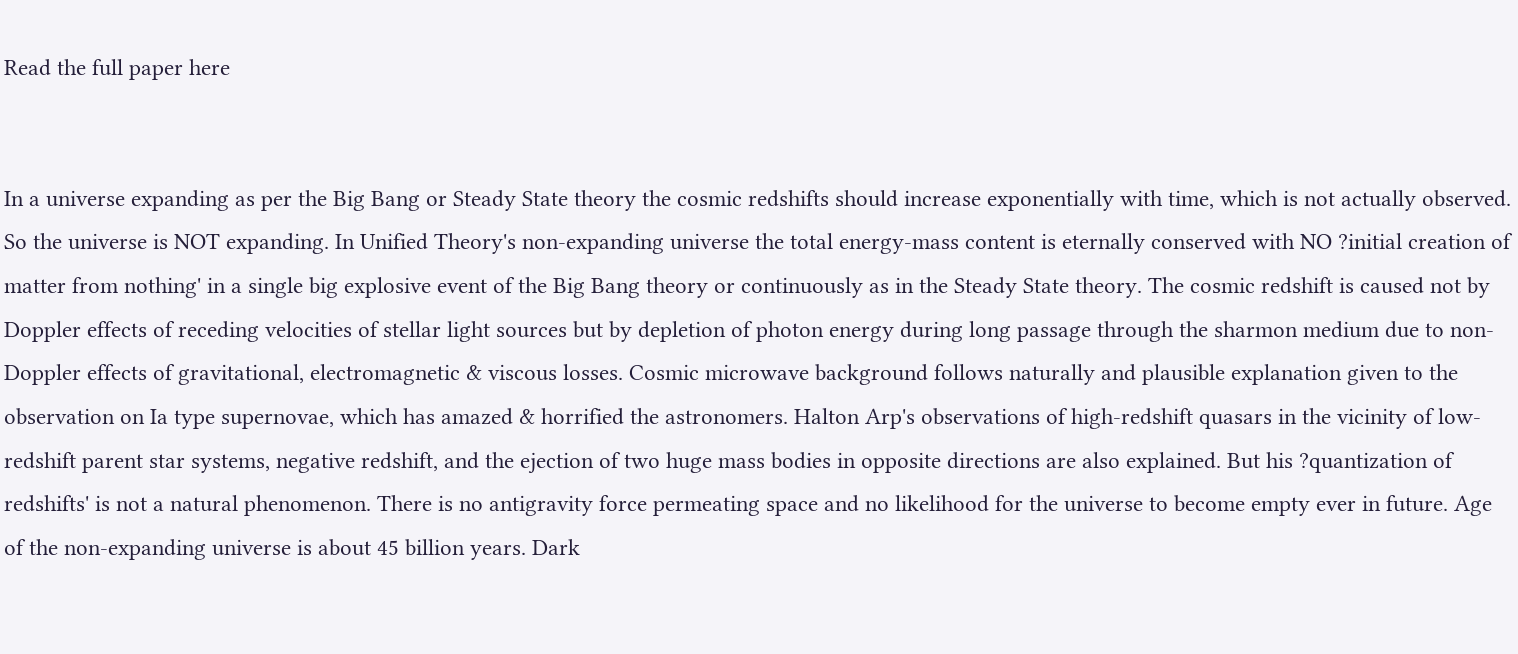Read the full paper here


In a universe expanding as per the Big Bang or Steady State theory the cosmic redshifts should increase exponentially with time, which is not actually observed.  So the universe is NOT expanding. In Unified Theory's non-expanding universe the total energy-mass content is eternally conserved with NO ?initial creation of matter from nothing' in a single big explosive event of the Big Bang theory or continuously as in the Steady State theory. The cosmic redshift is caused not by Doppler effects of receding velocities of stellar light sources but by depletion of photon energy during long passage through the sharmon medium due to non-Doppler effects of gravitational, electromagnetic & viscous losses. Cosmic microwave background follows naturally and plausible explanation given to the observation on Ia type supernovae, which has amazed & horrified the astronomers. Halton Arp's observations of high-redshift quasars in the vicinity of low-redshift parent star systems, negative redshift, and the ejection of two huge mass bodies in opposite directions are also explained. But his ?quantization of redshifts' is not a natural phenomenon. There is no antigravity force permeating space and no likelihood for the universe to become empty ever in future. Age of the non-expanding universe is about 45 billion years. Dark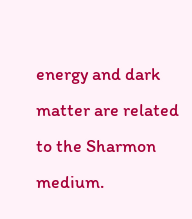energy and dark matter are related to the Sharmon medium.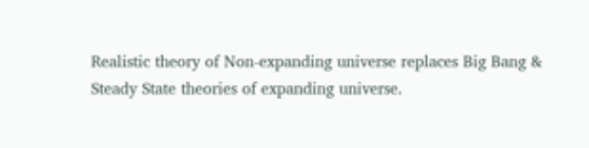Realistic theory of Non-expanding universe replaces Big Bang & Steady State theories of expanding universe.